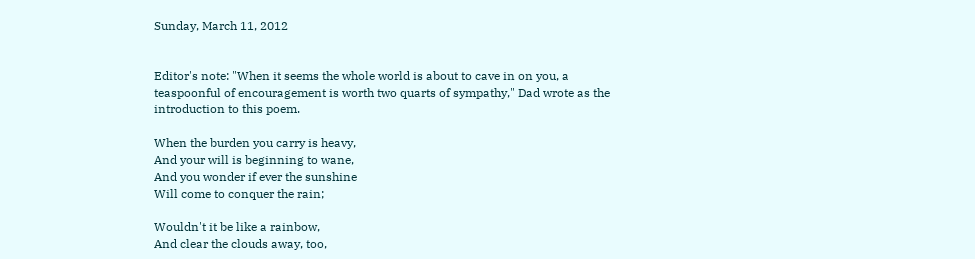Sunday, March 11, 2012


Editor's note: "When it seems the whole world is about to cave in on you, a teaspoonful of encouragement is worth two quarts of sympathy," Dad wrote as the introduction to this poem.

When the burden you carry is heavy,
And your will is beginning to wane,
And you wonder if ever the sunshine
Will come to conquer the rain;

Wouldn't it be like a rainbow,
And clear the clouds away, too,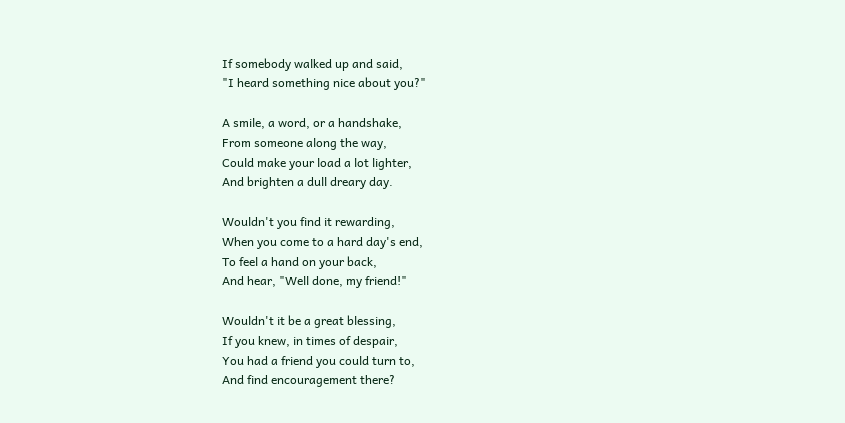If somebody walked up and said,
"I heard something nice about you?"

A smile, a word, or a handshake,
From someone along the way,
Could make your load a lot lighter,
And brighten a dull dreary day.

Wouldn't you find it rewarding,
When you come to a hard day's end,
To feel a hand on your back,
And hear, "Well done, my friend!"

Wouldn't it be a great blessing,
If you knew, in times of despair,
You had a friend you could turn to,
And find encouragement there?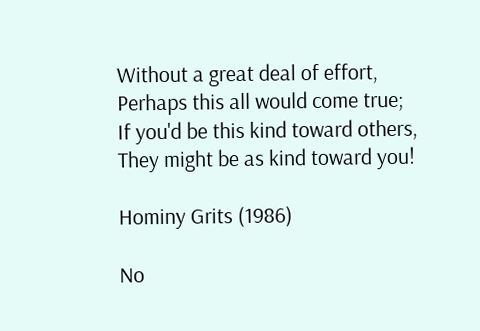Without a great deal of effort,
Perhaps this all would come true;
If you'd be this kind toward others,
They might be as kind toward you!

Hominy Grits (1986)

No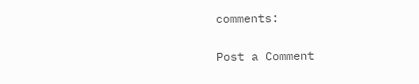comments:

Post a Comment